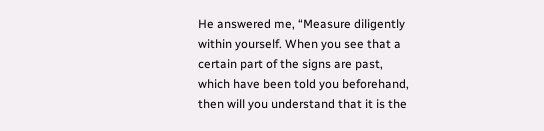He answered me, “Measure diligently within yourself. When you see that a certain part of the signs are past, which have been told you beforehand, then will you understand that it is the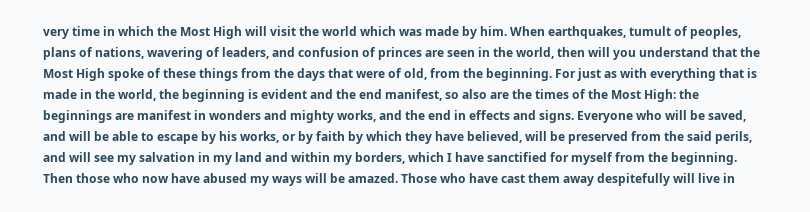very time in which the Most High will visit the world which was made by him. When earthquakes, tumult of peoples, plans of nations, wavering of leaders, and confusion of princes are seen in the world, then will you understand that the Most High spoke of these things from the days that were of old, from the beginning. For just as with everything that is made in the world, the beginning is evident and the end manifest, so also are the times of the Most High: the beginnings are manifest in wonders and mighty works, and the end in effects and signs. Everyone who will be saved, and will be able to escape by his works, or by faith by which they have believed, will be preserved from the said perils, and will see my salvation in my land and within my borders, which I have sanctified for myself from the beginning. Then those who now have abused my ways will be amazed. Those who have cast them away despitefully will live in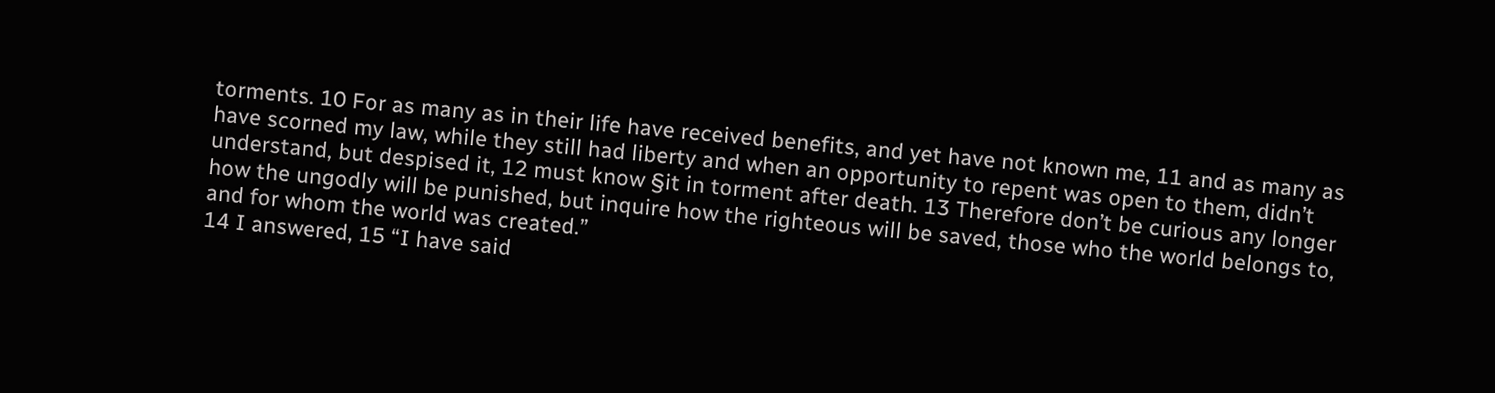torments. 10 For as many as in their life have received benefits, and yet have not known me, 11 and as many as have scorned my law, while they still had liberty and when an opportunity to repent was open to them, didn’t understand, but despised it, 12 must know §it in torment after death. 13 Therefore don’t be curious any longer how the ungodly will be punished, but inquire how the righteous will be saved, those who the world belongs to, and for whom the world was created.”
14 I answered, 15 “I have said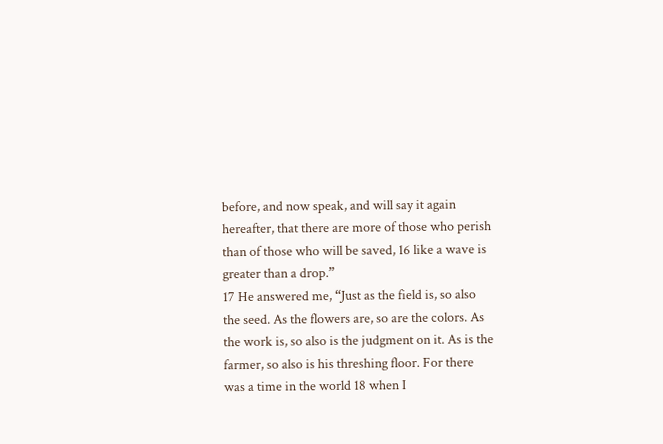before, and now speak, and will say it again hereafter, that there are more of those who perish than of those who will be saved, 16 like a wave is greater than a drop.”
17 He answered me, “Just as the field is, so also the seed. As the flowers are, so are the colors. As the work is, so also is the judgment on it. As is the farmer, so also is his threshing floor. For there was a time in the world 18 when I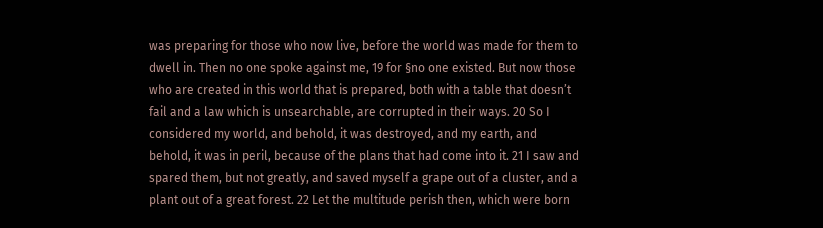was preparing for those who now live, before the world was made for them to dwell in. Then no one spoke against me, 19 for §no one existed. But now those who are created in this world that is prepared, both with a table that doesn’t fail and a law which is unsearchable, are corrupted in their ways. 20 So I considered my world, and behold, it was destroyed, and my earth, and behold, it was in peril, because of the plans that had come into it. 21 I saw and spared them, but not greatly, and saved myself a grape out of a cluster, and a plant out of a great forest. 22 Let the multitude perish then, which were born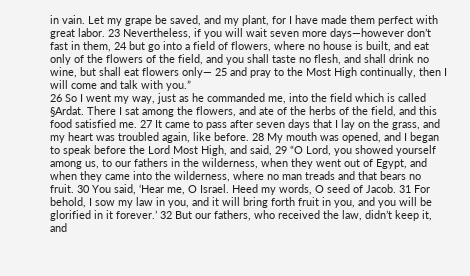in vain. Let my grape be saved, and my plant, for I have made them perfect with great labor. 23 Nevertheless, if you will wait seven more days—however don’t fast in them, 24 but go into a field of flowers, where no house is built, and eat only of the flowers of the field, and you shall taste no flesh, and shall drink no wine, but shall eat flowers only— 25 and pray to the Most High continually, then I will come and talk with you.”
26 So I went my way, just as he commanded me, into the field which is called §Ardat. There I sat among the flowers, and ate of the herbs of the field, and this food satisfied me. 27 It came to pass after seven days that I lay on the grass, and my heart was troubled again, like before. 28 My mouth was opened, and I began to speak before the Lord Most High, and said, 29 “O Lord, you showed yourself among us, to our fathers in the wilderness, when they went out of Egypt, and when they came into the wilderness, where no man treads and that bears no fruit. 30 You said, ‘Hear me, O Israel. Heed my words, O seed of Jacob. 31 For behold, I sow my law in you, and it will bring forth fruit in you, and you will be glorified in it forever.’ 32 But our fathers, who received the law, didn’t keep it, and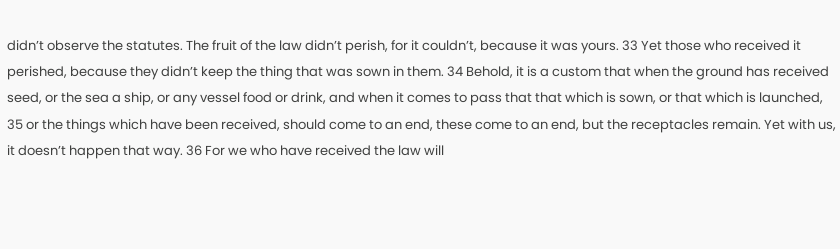didn’t observe the statutes. The fruit of the law didn’t perish, for it couldn’t, because it was yours. 33 Yet those who received it perished, because they didn’t keep the thing that was sown in them. 34 Behold, it is a custom that when the ground has received seed, or the sea a ship, or any vessel food or drink, and when it comes to pass that that which is sown, or that which is launched, 35 or the things which have been received, should come to an end, these come to an end, but the receptacles remain. Yet with us, it doesn’t happen that way. 36 For we who have received the law will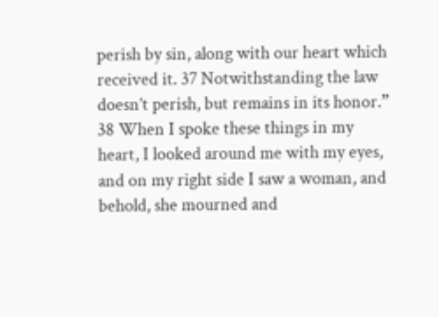perish by sin, along with our heart which received it. 37 Notwithstanding the law doesn’t perish, but remains in its honor.”
38 When I spoke these things in my heart, I looked around me with my eyes, and on my right side I saw a woman, and behold, she mourned and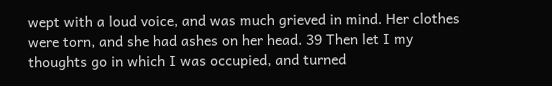wept with a loud voice, and was much grieved in mind. Her clothes were torn, and she had ashes on her head. 39 Then let I my thoughts go in which I was occupied, and turned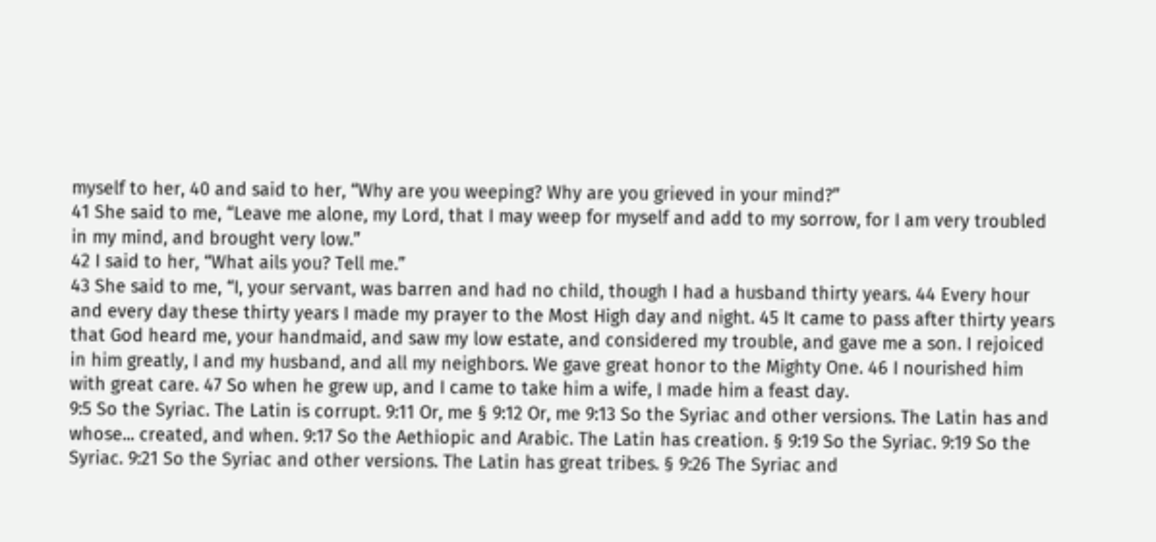myself to her, 40 and said to her, “Why are you weeping? Why are you grieved in your mind?”
41 She said to me, “Leave me alone, my Lord, that I may weep for myself and add to my sorrow, for I am very troubled in my mind, and brought very low.”
42 I said to her, “What ails you? Tell me.”
43 She said to me, “I, your servant, was barren and had no child, though I had a husband thirty years. 44 Every hour and every day these thirty years I made my prayer to the Most High day and night. 45 It came to pass after thirty years that God heard me, your handmaid, and saw my low estate, and considered my trouble, and gave me a son. I rejoiced in him greatly, I and my husband, and all my neighbors. We gave great honor to the Mighty One. 46 I nourished him with great care. 47 So when he grew up, and I came to take him a wife, I made him a feast day.
9:5 So the Syriac. The Latin is corrupt. 9:11 Or, me § 9:12 Or, me 9:13 So the Syriac and other versions. The Latin has and whose... created, and when. 9:17 So the Aethiopic and Arabic. The Latin has creation. § 9:19 So the Syriac. 9:19 So the Syriac. 9:21 So the Syriac and other versions. The Latin has great tribes. § 9:26 The Syriac and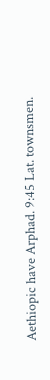Aethiopic have Arphad. 9:45 Lat. townsmen.